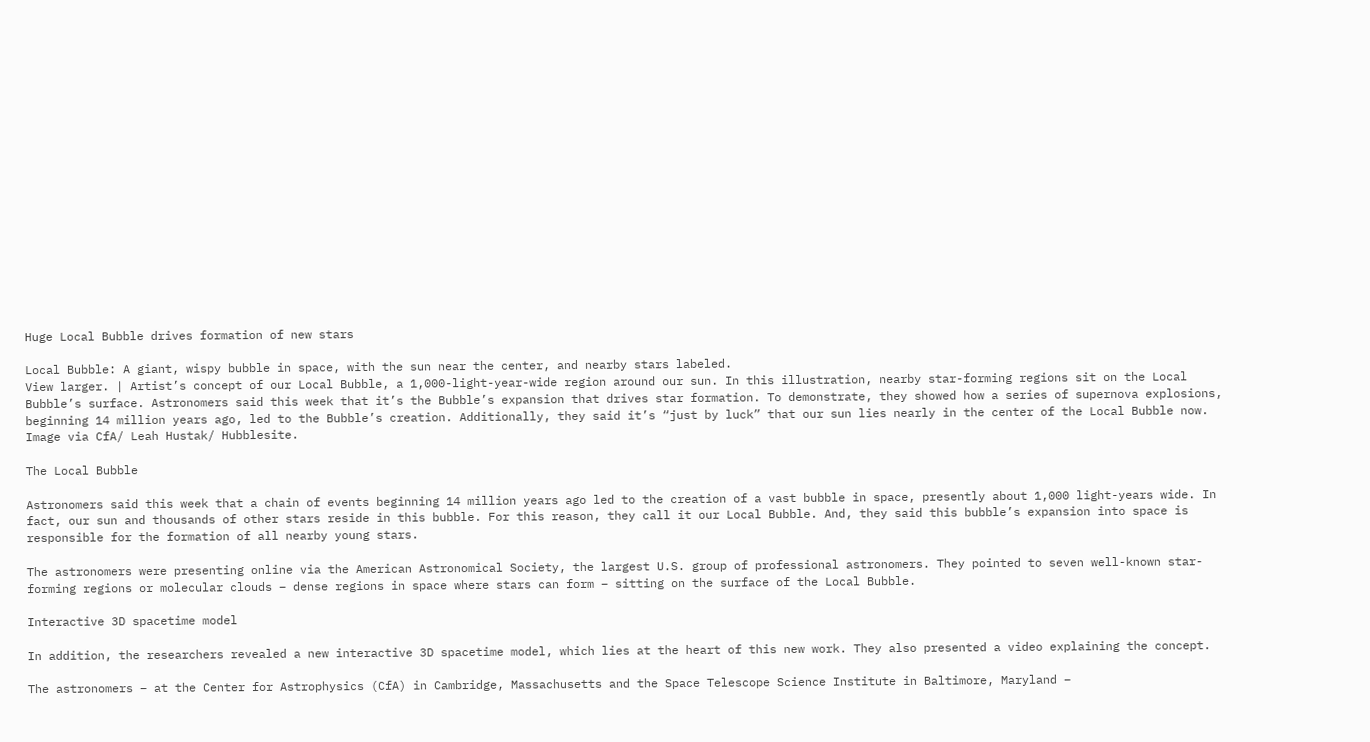Huge Local Bubble drives formation of new stars

Local Bubble: A giant, wispy bubble in space, with the sun near the center, and nearby stars labeled.
View larger. | Artist’s concept of our Local Bubble, a 1,000-light-year-wide region around our sun. In this illustration, nearby star-forming regions sit on the Local Bubble’s surface. Astronomers said this week that it’s the Bubble’s expansion that drives star formation. To demonstrate, they showed how a series of supernova explosions, beginning 14 million years ago, led to the Bubble’s creation. Additionally, they said it’s “just by luck” that our sun lies nearly in the center of the Local Bubble now. Image via CfA/ Leah Hustak/ Hubblesite.

The Local Bubble

Astronomers said this week that a chain of events beginning 14 million years ago led to the creation of a vast bubble in space, presently about 1,000 light-years wide. In fact, our sun and thousands of other stars reside in this bubble. For this reason, they call it our Local Bubble. And, they said this bubble’s expansion into space is responsible for the formation of all nearby young stars.

The astronomers were presenting online via the American Astronomical Society, the largest U.S. group of professional astronomers. They pointed to seven well-known star-forming regions or molecular clouds – dense regions in space where stars can form – sitting on the surface of the Local Bubble.

Interactive 3D spacetime model

In addition, the researchers revealed a new interactive 3D spacetime model, which lies at the heart of this new work. They also presented a video explaining the concept.

The astronomers – at the Center for Astrophysics (CfA) in Cambridge, Massachusetts and the Space Telescope Science Institute in Baltimore, Maryland –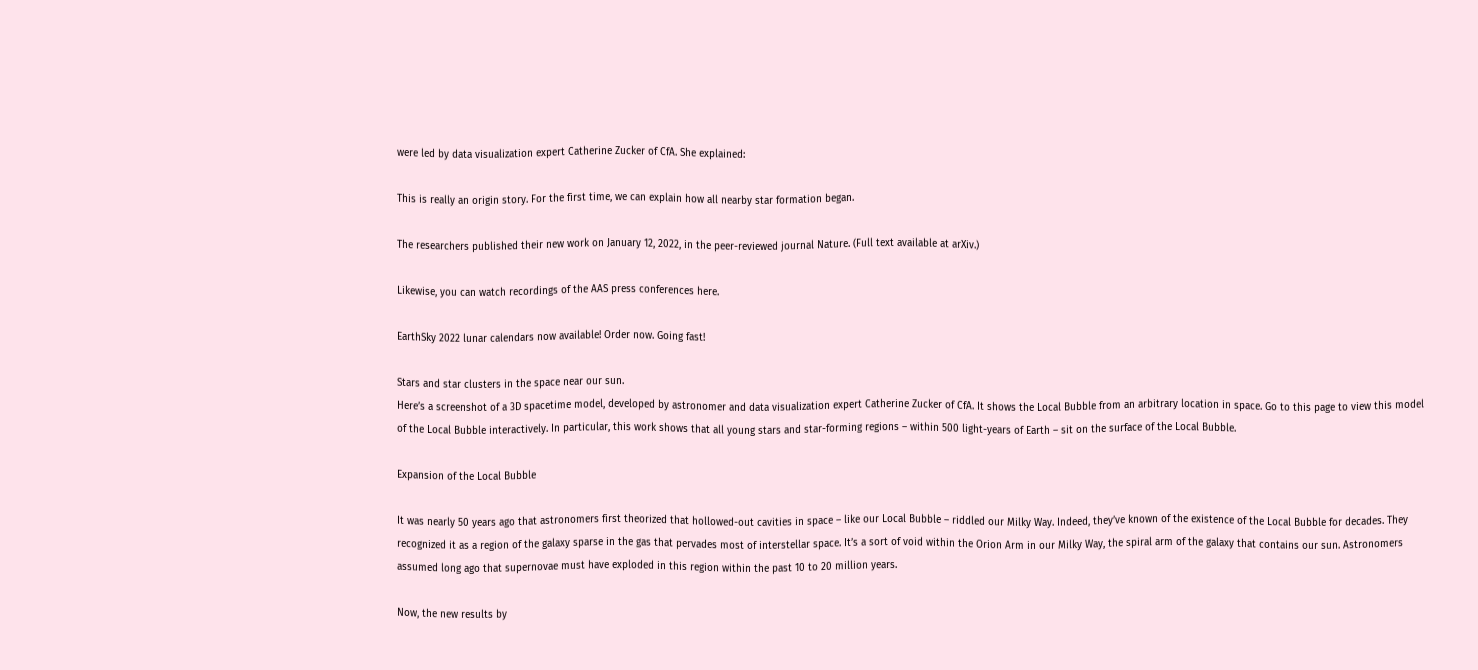were led by data visualization expert Catherine Zucker of CfA. She explained:

This is really an origin story. For the first time, we can explain how all nearby star formation began.

The researchers published their new work on January 12, 2022, in the peer-reviewed journal Nature. (Full text available at arXiv.)

Likewise, you can watch recordings of the AAS press conferences here.

EarthSky 2022 lunar calendars now available! Order now. Going fast!

Stars and star clusters in the space near our sun.
Here’s a screenshot of a 3D spacetime model, developed by astronomer and data visualization expert Catherine Zucker of CfA. It shows the Local Bubble from an arbitrary location in space. Go to this page to view this model of the Local Bubble interactively. In particular, this work shows that all young stars and star-forming regions – within 500 light-years of Earth – sit on the surface of the Local Bubble.

Expansion of the Local Bubble

It was nearly 50 years ago that astronomers first theorized that hollowed-out cavities in space – like our Local Bubble – riddled our Milky Way. Indeed, they’ve known of the existence of the Local Bubble for decades. They recognized it as a region of the galaxy sparse in the gas that pervades most of interstellar space. It’s a sort of void within the Orion Arm in our Milky Way, the spiral arm of the galaxy that contains our sun. Astronomers assumed long ago that supernovae must have exploded in this region within the past 10 to 20 million years.

Now, the new results by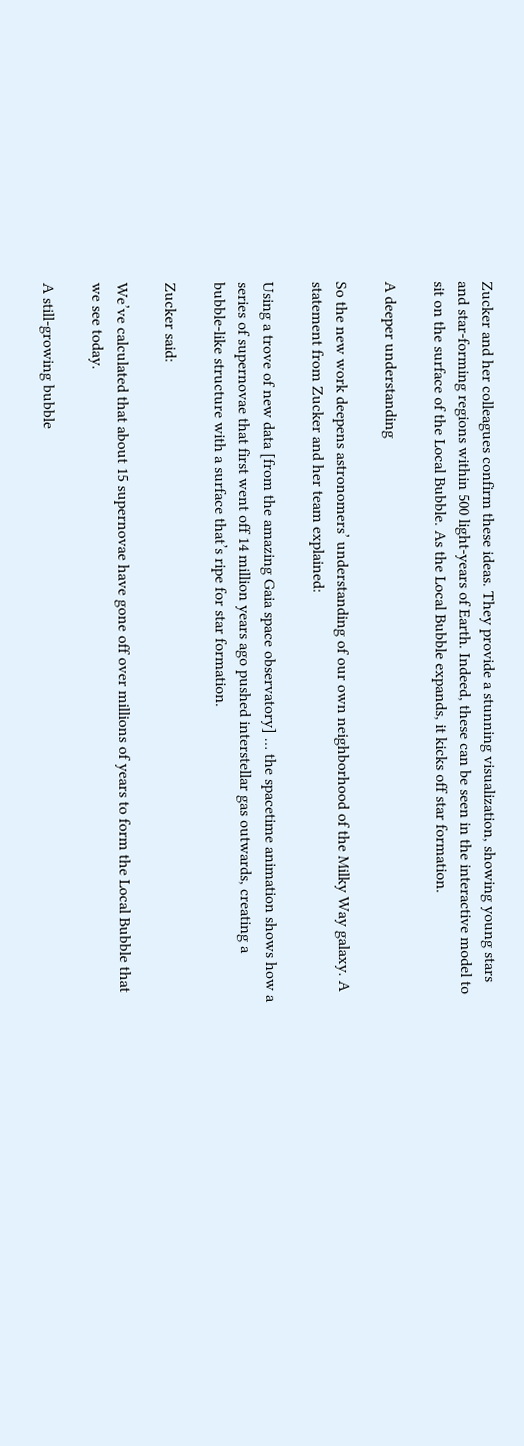Zucker and her colleagues confirm these ideas. They provide a stunning visualization, showing young stars and star-forming regions within 500 light-years of Earth. Indeed, these can be seen in the interactive model to sit on the surface of the Local Bubble. As the Local Bubble expands, it kicks off star formation.

A deeper understanding

So the new work deepens astronomers’ understanding of our own neighborhood of the Milky Way galaxy. A statement from Zucker and her team explained:

Using a trove of new data [from the amazing Gaia space observatory] … the spacetime animation shows how a series of supernovae that first went off 14 million years ago pushed interstellar gas outwards, creating a bubble-like structure with a surface that’s ripe for star formation.

Zucker said:

We’ve calculated that about 15 supernovae have gone off over millions of years to form the Local Bubble that we see today.

A still-growing bubble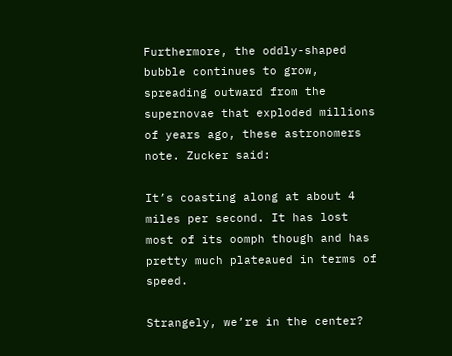Furthermore, the oddly-shaped bubble continues to grow, spreading outward from the supernovae that exploded millions of years ago, these astronomers note. Zucker said:

It’s coasting along at about 4 miles per second. It has lost most of its oomph though and has pretty much plateaued in terms of speed.

Strangely, we’re in the center?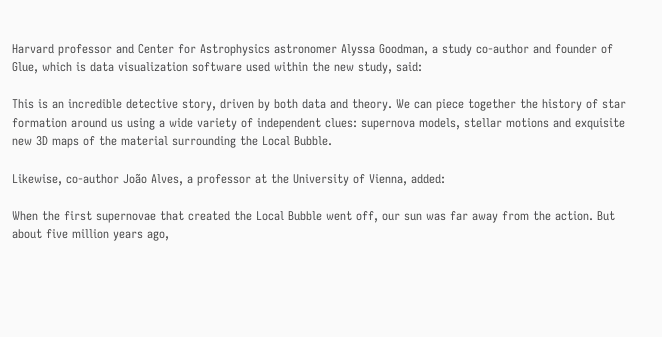Harvard professor and Center for Astrophysics astronomer Alyssa Goodman, a study co-author and founder of Glue, which is data visualization software used within the new study, said:

This is an incredible detective story, driven by both data and theory. We can piece together the history of star formation around us using a wide variety of independent clues: supernova models, stellar motions and exquisite new 3D maps of the material surrounding the Local Bubble.

Likewise, co-author João Alves, a professor at the University of Vienna, added:

When the first supernovae that created the Local Bubble went off, our sun was far away from the action. But about five million years ago,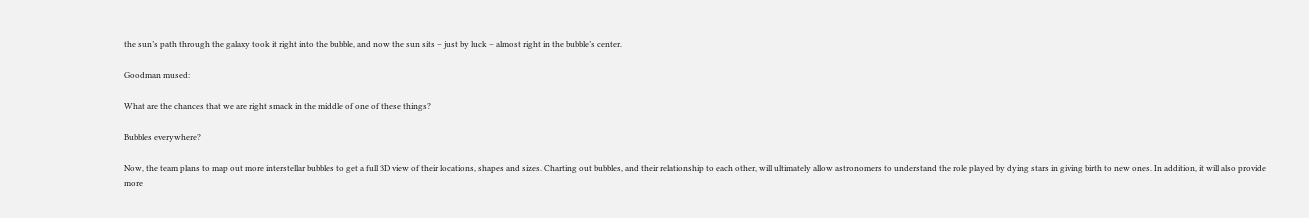the sun’s path through the galaxy took it right into the bubble, and now the sun sits – just by luck – almost right in the bubble’s center.

Goodman mused:

What are the chances that we are right smack in the middle of one of these things?

Bubbles everywhere?

Now, the team plans to map out more interstellar bubbles to get a full 3D view of their locations, shapes and sizes. Charting out bubbles, and their relationship to each other, will ultimately allow astronomers to understand the role played by dying stars in giving birth to new ones. In addition, it will also provide more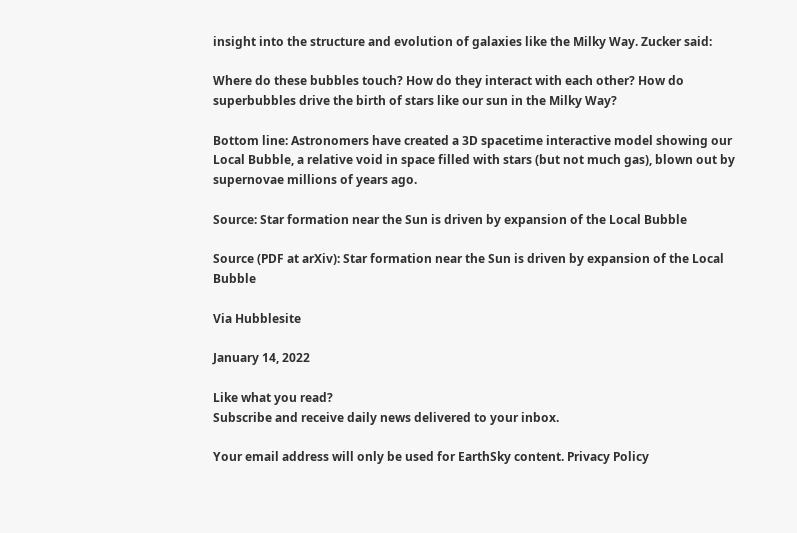insight into the structure and evolution of galaxies like the Milky Way. Zucker said:

Where do these bubbles touch? How do they interact with each other? How do superbubbles drive the birth of stars like our sun in the Milky Way?

Bottom line: Astronomers have created a 3D spacetime interactive model showing our Local Bubble, a relative void in space filled with stars (but not much gas), blown out by supernovae millions of years ago.

Source: Star formation near the Sun is driven by expansion of the Local Bubble

Source (PDF at arXiv): Star formation near the Sun is driven by expansion of the Local Bubble

Via Hubblesite

January 14, 2022

Like what you read?
Subscribe and receive daily news delivered to your inbox.

Your email address will only be used for EarthSky content. Privacy Policy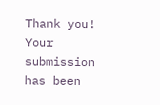Thank you! Your submission has been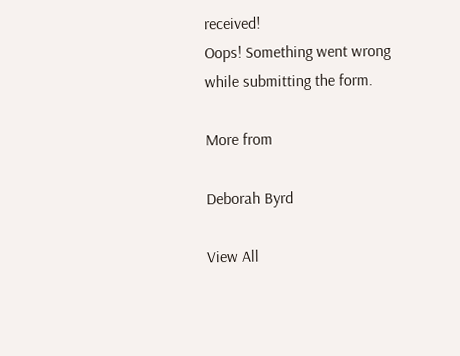received!
Oops! Something went wrong while submitting the form.

More from

Deborah Byrd

View All